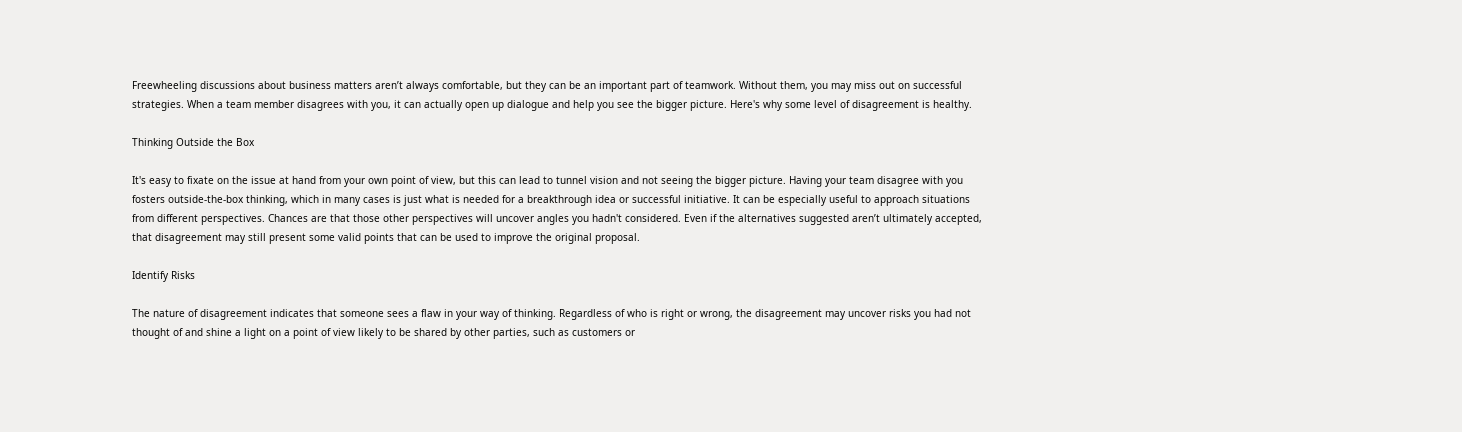Freewheeling discussions about business matters aren’t always comfortable, but they can be an important part of teamwork. Without them, you may miss out on successful strategies. When a team member disagrees with you, it can actually open up dialogue and help you see the bigger picture. Here's why some level of disagreement is healthy.

Thinking Outside the Box

It's easy to fixate on the issue at hand from your own point of view, but this can lead to tunnel vision and not seeing the bigger picture. Having your team disagree with you fosters outside-the-box thinking, which in many cases is just what is needed for a breakthrough idea or successful initiative. It can be especially useful to approach situations from different perspectives. Chances are that those other perspectives will uncover angles you hadn't considered. Even if the alternatives suggested aren’t ultimately accepted, that disagreement may still present some valid points that can be used to improve the original proposal.

Identify Risks

The nature of disagreement indicates that someone sees a flaw in your way of thinking. Regardless of who is right or wrong, the disagreement may uncover risks you had not thought of and shine a light on a point of view likely to be shared by other parties, such as customers or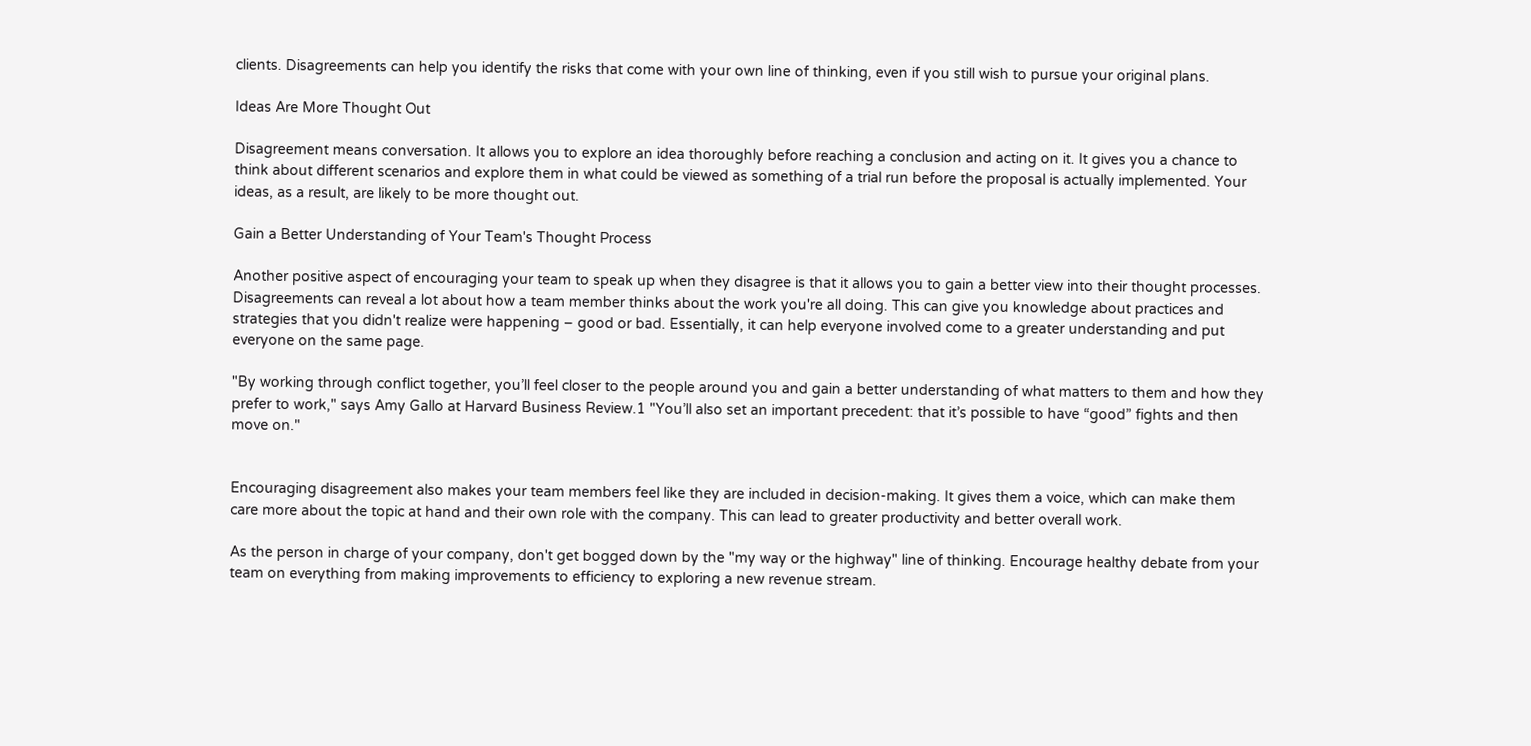clients. Disagreements can help you identify the risks that come with your own line of thinking, even if you still wish to pursue your original plans.

Ideas Are More Thought Out

Disagreement means conversation. It allows you to explore an idea thoroughly before reaching a conclusion and acting on it. It gives you a chance to think about different scenarios and explore them in what could be viewed as something of a trial run before the proposal is actually implemented. Your ideas, as a result, are likely to be more thought out.

Gain a Better Understanding of Your Team's Thought Process

Another positive aspect of encouraging your team to speak up when they disagree is that it allows you to gain a better view into their thought processes. Disagreements can reveal a lot about how a team member thinks about the work you're all doing. This can give you knowledge about practices and strategies that you didn't realize were happening – good or bad. Essentially, it can help everyone involved come to a greater understanding and put everyone on the same page.

"By working through conflict together, you’ll feel closer to the people around you and gain a better understanding of what matters to them and how they prefer to work," says Amy Gallo at Harvard Business Review.1 "You’ll also set an important precedent: that it’s possible to have “good” fights and then move on."


Encouraging disagreement also makes your team members feel like they are included in decision-making. It gives them a voice, which can make them care more about the topic at hand and their own role with the company. This can lead to greater productivity and better overall work.

As the person in charge of your company, don't get bogged down by the "my way or the highway" line of thinking. Encourage healthy debate from your team on everything from making improvements to efficiency to exploring a new revenue stream.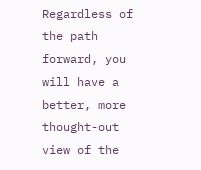Regardless of the path forward, you will have a better, more thought-out view of the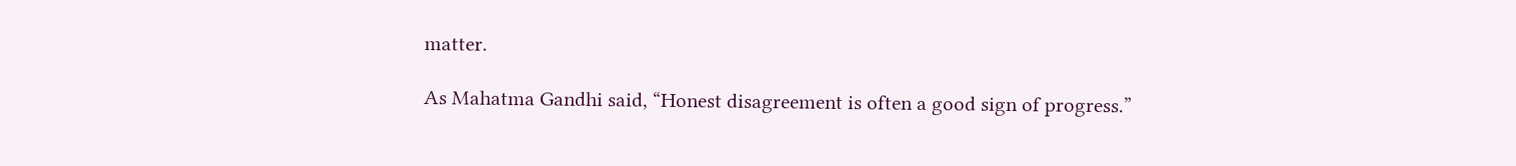matter.

As Mahatma Gandhi said, “Honest disagreement is often a good sign of progress.”